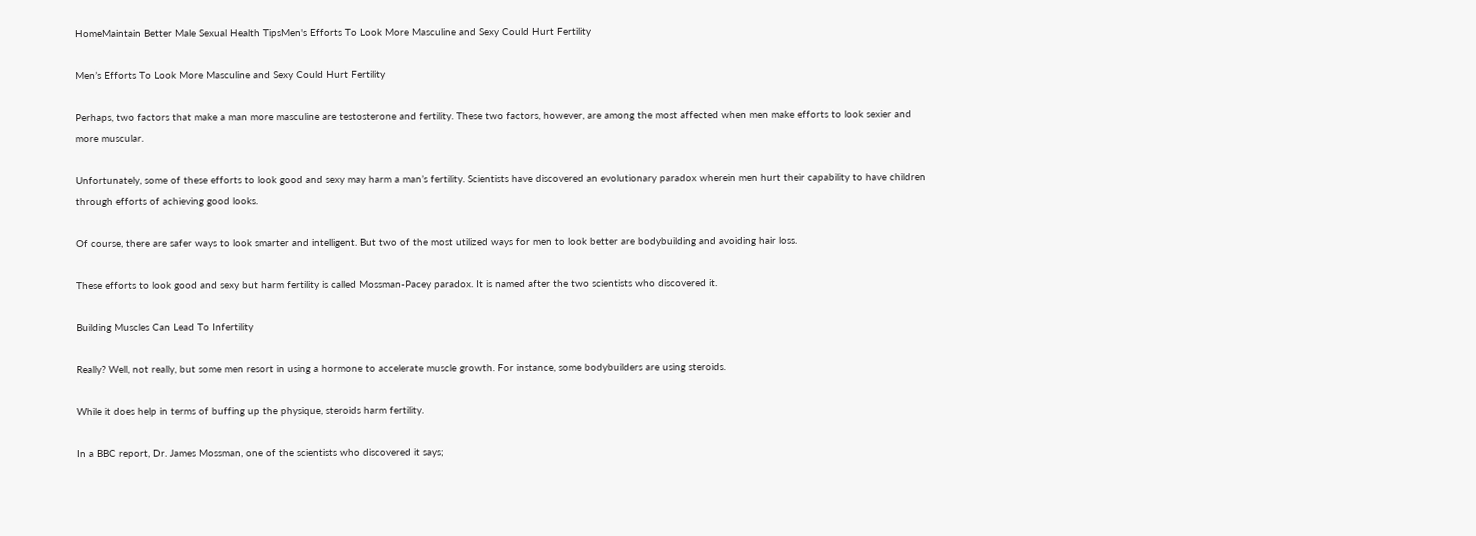HomeMaintain Better Male Sexual Health TipsMen's Efforts To Look More Masculine and Sexy Could Hurt Fertility

Men’s Efforts To Look More Masculine and Sexy Could Hurt Fertility

Perhaps, two factors that make a man more masculine are testosterone and fertility. These two factors, however, are among the most affected when men make efforts to look sexier and more muscular.

Unfortunately, some of these efforts to look good and sexy may harm a man’s fertility. Scientists have discovered an evolutionary paradox wherein men hurt their capability to have children through efforts of achieving good looks.

Of course, there are safer ways to look smarter and intelligent. But two of the most utilized ways for men to look better are bodybuilding and avoiding hair loss.

These efforts to look good and sexy but harm fertility is called Mossman-Pacey paradox. It is named after the two scientists who discovered it.

Building Muscles Can Lead To Infertility

Really? Well, not really, but some men resort in using a hormone to accelerate muscle growth. For instance, some bodybuilders are using steroids.

While it does help in terms of buffing up the physique, steroids harm fertility.

In a BBC report, Dr. James Mossman, one of the scientists who discovered it says;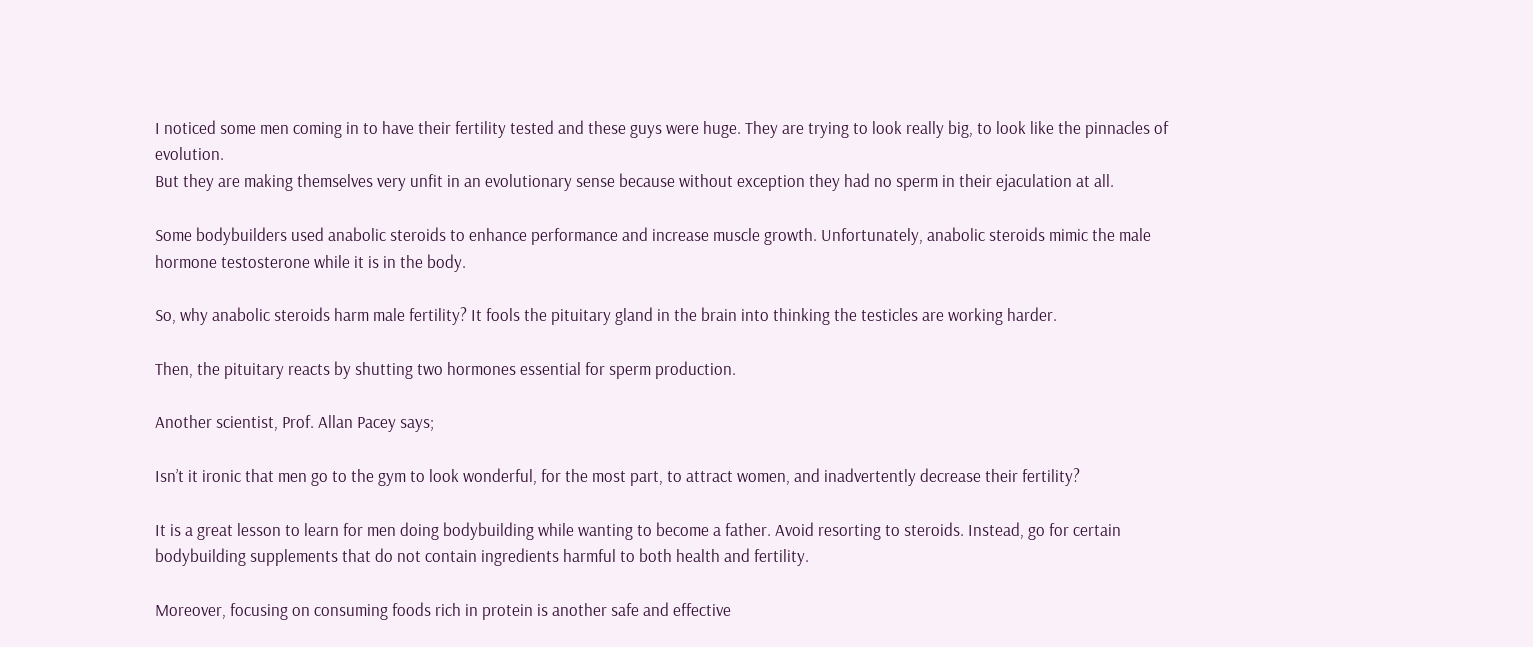I noticed some men coming in to have their fertility tested and these guys were huge. They are trying to look really big, to look like the pinnacles of evolution.
But they are making themselves very unfit in an evolutionary sense because without exception they had no sperm in their ejaculation at all.

Some bodybuilders used anabolic steroids to enhance performance and increase muscle growth. Unfortunately, anabolic steroids mimic the male hormone testosterone while it is in the body.

So, why anabolic steroids harm male fertility? It fools the pituitary gland in the brain into thinking the testicles are working harder.

Then, the pituitary reacts by shutting two hormones essential for sperm production.

Another scientist, Prof. Allan Pacey says;

Isn’t it ironic that men go to the gym to look wonderful, for the most part, to attract women, and inadvertently decrease their fertility?

It is a great lesson to learn for men doing bodybuilding while wanting to become a father. Avoid resorting to steroids. Instead, go for certain bodybuilding supplements that do not contain ingredients harmful to both health and fertility.

Moreover, focusing on consuming foods rich in protein is another safe and effective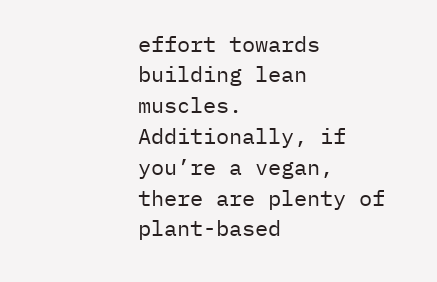effort towards building lean muscles. Additionally, if you’re a vegan, there are plenty of plant-based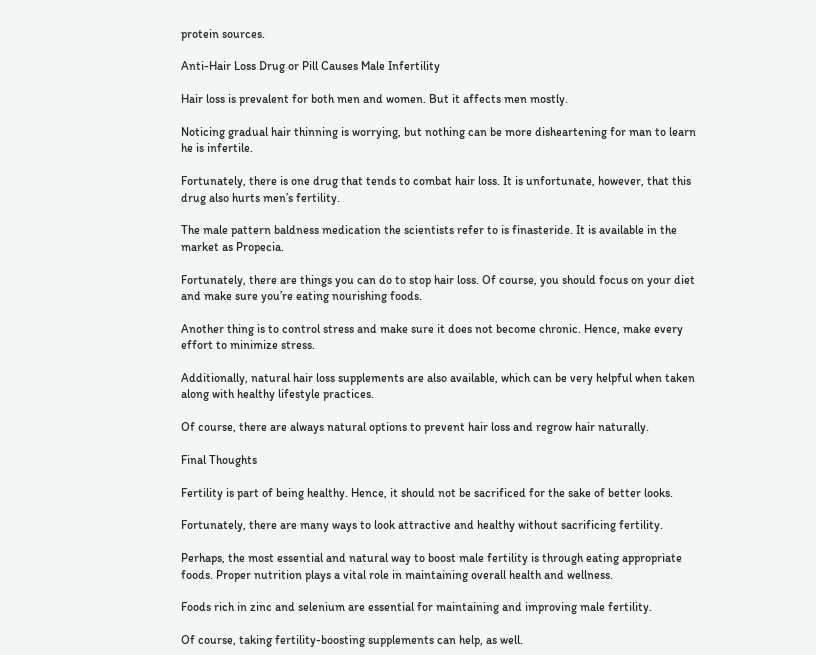protein sources.

Anti-Hair Loss Drug or Pill Causes Male Infertility

Hair loss is prevalent for both men and women. But it affects men mostly.

Noticing gradual hair thinning is worrying, but nothing can be more disheartening for man to learn he is infertile.

Fortunately, there is one drug that tends to combat hair loss. It is unfortunate, however, that this drug also hurts men’s fertility.

The male pattern baldness medication the scientists refer to is finasteride. It is available in the market as Propecia.

Fortunately, there are things you can do to stop hair loss. Of course, you should focus on your diet and make sure you’re eating nourishing foods.

Another thing is to control stress and make sure it does not become chronic. Hence, make every effort to minimize stress.

Additionally, natural hair loss supplements are also available, which can be very helpful when taken along with healthy lifestyle practices.

Of course, there are always natural options to prevent hair loss and regrow hair naturally.

Final Thoughts

Fertility is part of being healthy. Hence, it should not be sacrificed for the sake of better looks.

Fortunately, there are many ways to look attractive and healthy without sacrificing fertility.

Perhaps, the most essential and natural way to boost male fertility is through eating appropriate foods. Proper nutrition plays a vital role in maintaining overall health and wellness.

Foods rich in zinc and selenium are essential for maintaining and improving male fertility.

Of course, taking fertility-boosting supplements can help, as well.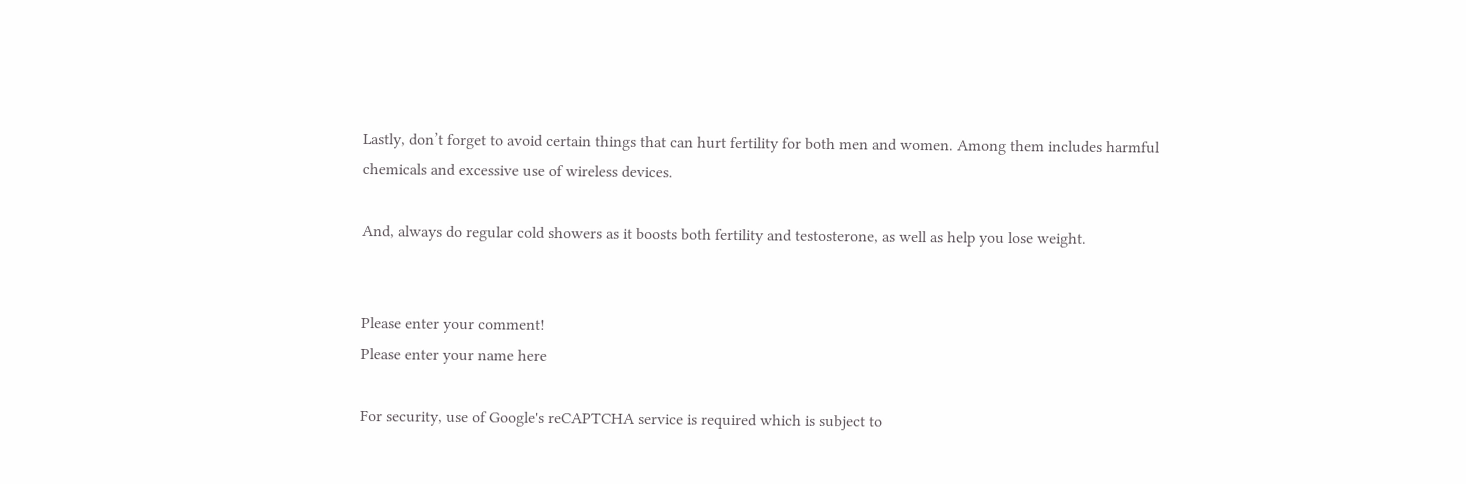Lastly, don’t forget to avoid certain things that can hurt fertility for both men and women. Among them includes harmful chemicals and excessive use of wireless devices.

And, always do regular cold showers as it boosts both fertility and testosterone, as well as help you lose weight.


Please enter your comment!
Please enter your name here

For security, use of Google's reCAPTCHA service is required which is subject to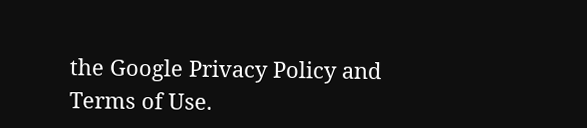the Google Privacy Policy and Terms of Use.